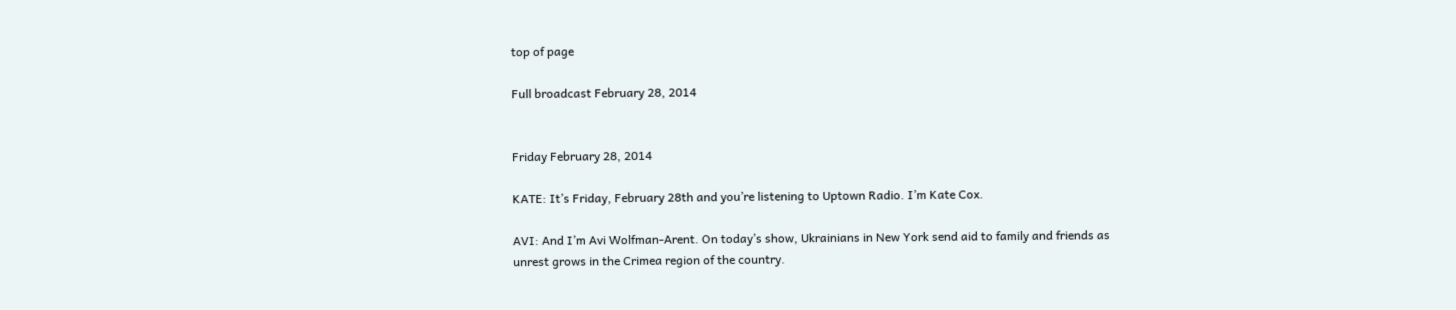top of page

Full broadcast February 28, 2014


Friday February 28, 2014

KATE: It’s Friday, February 28th and you’re listening to Uptown Radio. I’m Kate Cox.

AVI: And I’m Avi Wolfman-Arent. On today’s show, Ukrainians in New York send aid to family and friends as unrest grows in the Crimea region of the country.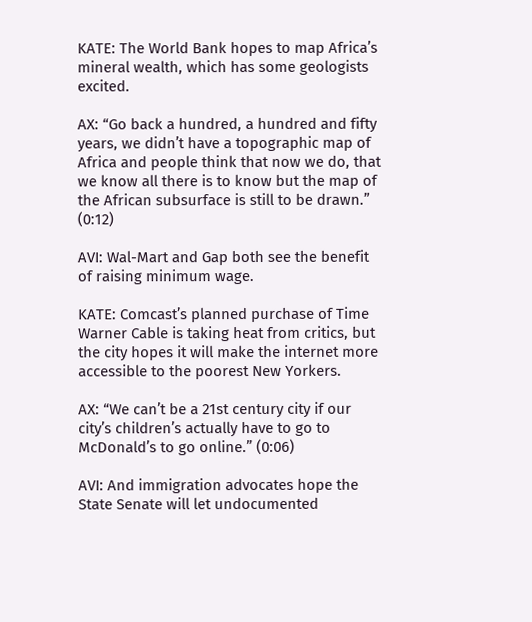KATE: The World Bank hopes to map Africa’s mineral wealth, which has some geologists excited.

AX: “Go back a hundred, a hundred and fifty years, we didn’t have a topographic map of Africa and people think that now we do, that we know all there is to know but the map of the African subsurface is still to be drawn.” (0:12)

AVI: Wal-Mart and Gap both see the benefit of raising minimum wage.

KATE: Comcast’s planned purchase of Time Warner Cable is taking heat from critics, but the city hopes it will make the internet more accessible to the poorest New Yorkers.

AX: “We can’t be a 21st century city if our city’s children’s actually have to go to McDonald’s to go online.” (0:06)

AVI: And immigration advocates hope the State Senate will let undocumented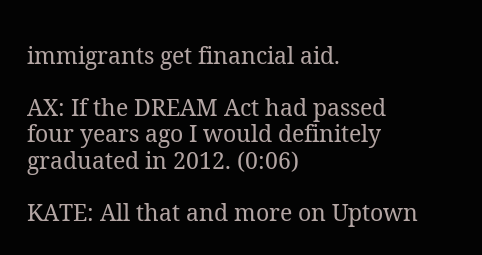immigrants get financial aid.

AX: If the DREAM Act had passed four years ago I would definitely graduated in 2012. (0:06)

KATE: All that and more on Uptown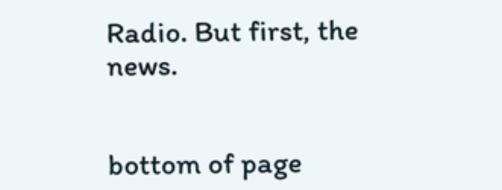Radio. But first, the news.


bottom of page